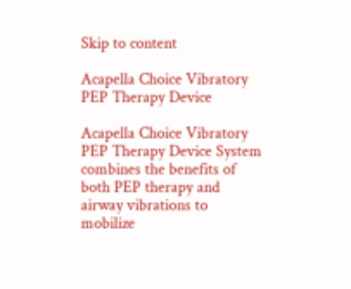Skip to content

Acapella Choice Vibratory PEP Therapy Device

Acapella Choice Vibratory PEP Therapy Device System combines the benefits of both PEP therapy and airway vibrations to mobilize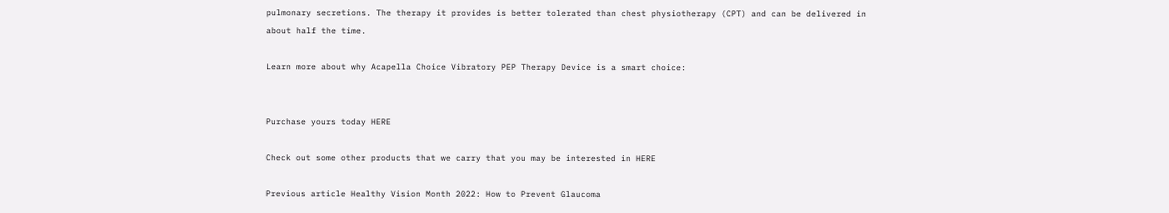pulmonary secretions. The therapy it provides is better tolerated than chest physiotherapy (CPT) and can be delivered in about half the time.

Learn more about why Acapella Choice Vibratory PEP Therapy Device is a smart choice:


Purchase yours today HERE

Check out some other products that we carry that you may be interested in HERE

Previous article Healthy Vision Month 2022: How to Prevent Glaucoma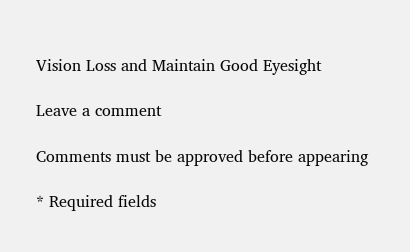Vision Loss and Maintain Good Eyesight

Leave a comment

Comments must be approved before appearing

* Required fields